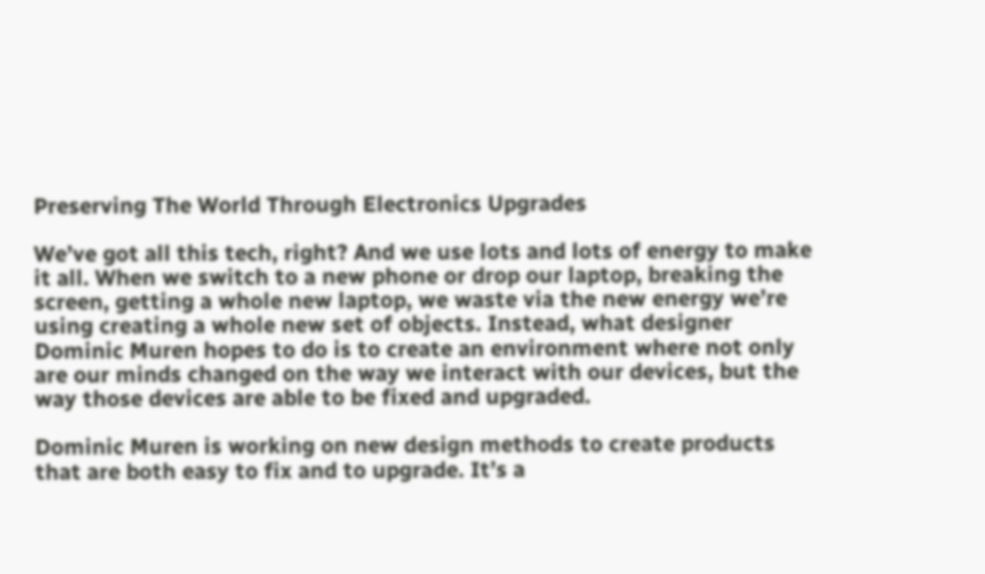Preserving The World Through Electronics Upgrades

We’ve got all this tech, right? And we use lots and lots of energy to make it all. When we switch to a new phone or drop our laptop, breaking the screen, getting a whole new laptop, we waste via the new energy we’re using creating a whole new set of objects. Instead, what designer Dominic Muren hopes to do is to create an environment where not only are our minds changed on the way we interact with our devices, but the way those devices are able to be fixed and upgraded.

Dominic Muren is working on new design methods to create products that are both easy to fix and to upgrade. It’s a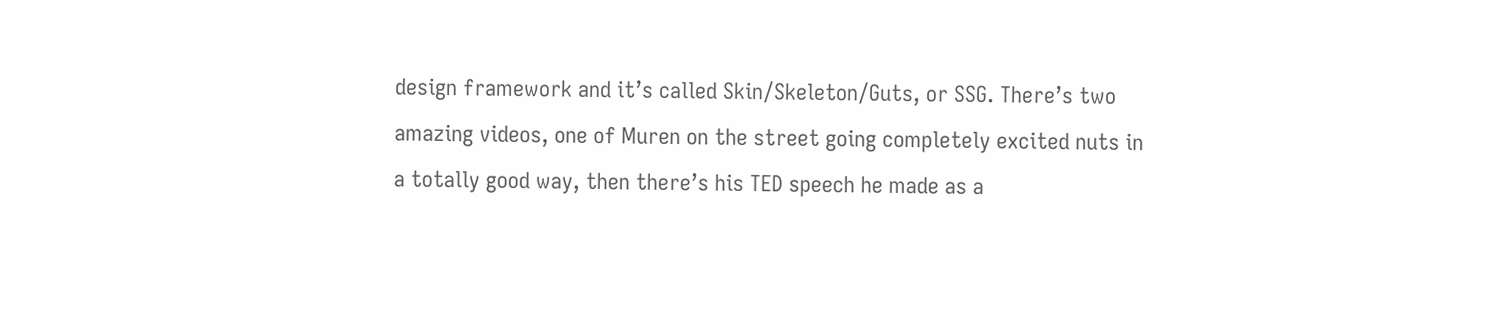design framework and it’s called Skin/Skeleton/Guts, or SSG. There’s two amazing videos, one of Muren on the street going completely excited nuts in a totally good way, then there’s his TED speech he made as a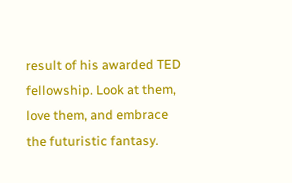result of his awarded TED fellowship. Look at them, love them, and embrace the futuristic fantasy.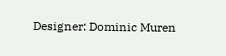Designer: Dominic Muren